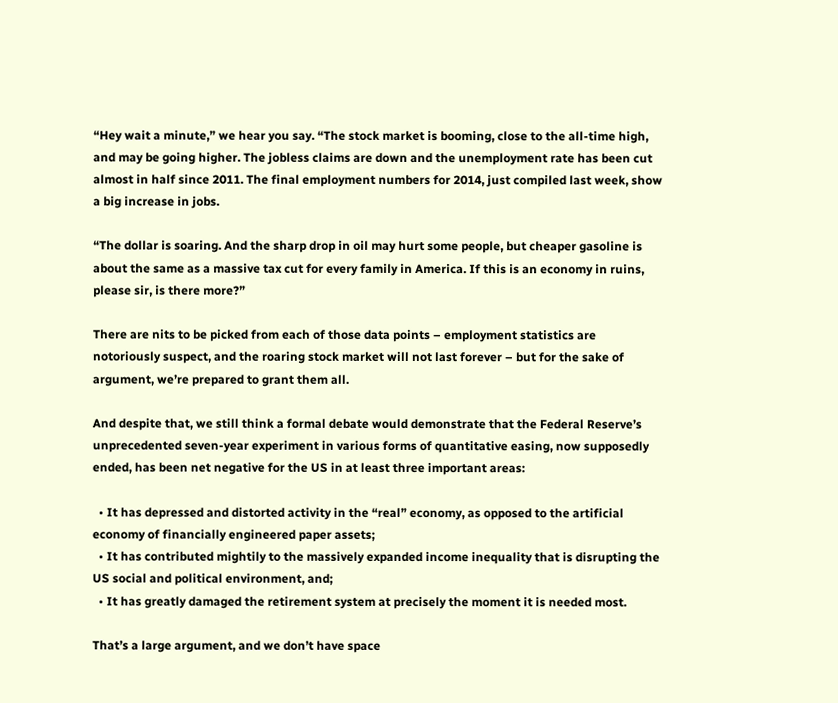“Hey wait a minute,” we hear you say. “The stock market is booming, close to the all-time high, and may be going higher. The jobless claims are down and the unemployment rate has been cut almost in half since 2011. The final employment numbers for 2014, just compiled last week, show a big increase in jobs.

“The dollar is soaring. And the sharp drop in oil may hurt some people, but cheaper gasoline is about the same as a massive tax cut for every family in America. If this is an economy in ruins, please sir, is there more?”

There are nits to be picked from each of those data points – employment statistics are notoriously suspect, and the roaring stock market will not last forever – but for the sake of argument, we’re prepared to grant them all.

And despite that, we still think a formal debate would demonstrate that the Federal Reserve’s unprecedented seven-year experiment in various forms of quantitative easing, now supposedly ended, has been net negative for the US in at least three important areas:

  • It has depressed and distorted activity in the “real” economy, as opposed to the artificial economy of financially engineered paper assets;
  • It has contributed mightily to the massively expanded income inequality that is disrupting the US social and political environment, and;
  • It has greatly damaged the retirement system at precisely the moment it is needed most.

That’s a large argument, and we don’t have space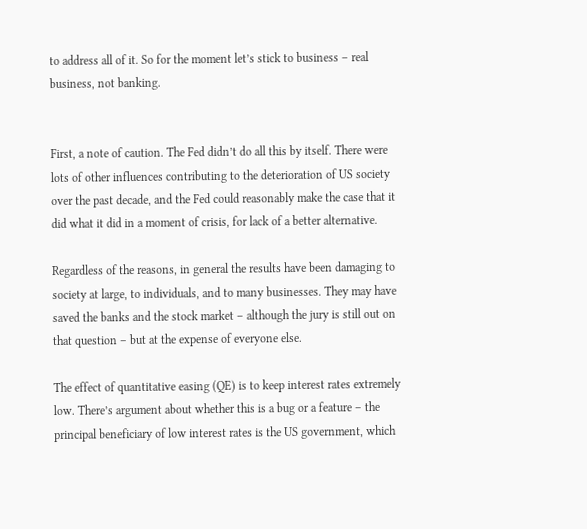to address all of it. So for the moment let’s stick to business – real business, not banking.


First, a note of caution. The Fed didn’t do all this by itself. There were lots of other influences contributing to the deterioration of US society over the past decade, and the Fed could reasonably make the case that it did what it did in a moment of crisis, for lack of a better alternative.

Regardless of the reasons, in general the results have been damaging to society at large, to individuals, and to many businesses. They may have saved the banks and the stock market – although the jury is still out on that question – but at the expense of everyone else.

The effect of quantitative easing (QE) is to keep interest rates extremely low. There’s argument about whether this is a bug or a feature – the principal beneficiary of low interest rates is the US government, which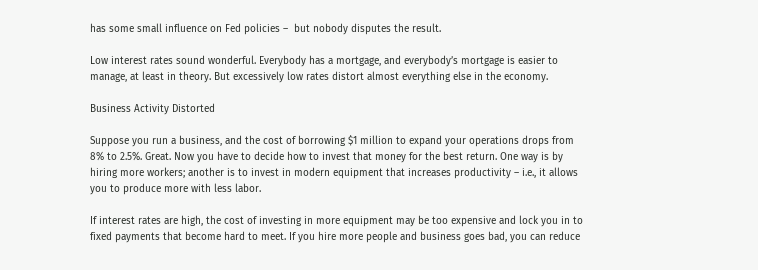has some small influence on Fed policies –  but nobody disputes the result.

Low interest rates sound wonderful. Everybody has a mortgage, and everybody’s mortgage is easier to manage, at least in theory. But excessively low rates distort almost everything else in the economy.

Business Activity Distorted

Suppose you run a business, and the cost of borrowing $1 million to expand your operations drops from 8% to 2.5%. Great. Now you have to decide how to invest that money for the best return. One way is by hiring more workers; another is to invest in modern equipment that increases productivity – i.e., it allows you to produce more with less labor.

If interest rates are high, the cost of investing in more equipment may be too expensive and lock you in to fixed payments that become hard to meet. If you hire more people and business goes bad, you can reduce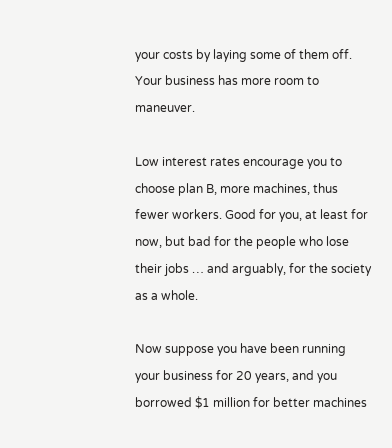your costs by laying some of them off. Your business has more room to maneuver.

Low interest rates encourage you to choose plan B, more machines, thus fewer workers. Good for you, at least for now, but bad for the people who lose their jobs … and arguably, for the society as a whole.

Now suppose you have been running your business for 20 years, and you borrowed $1 million for better machines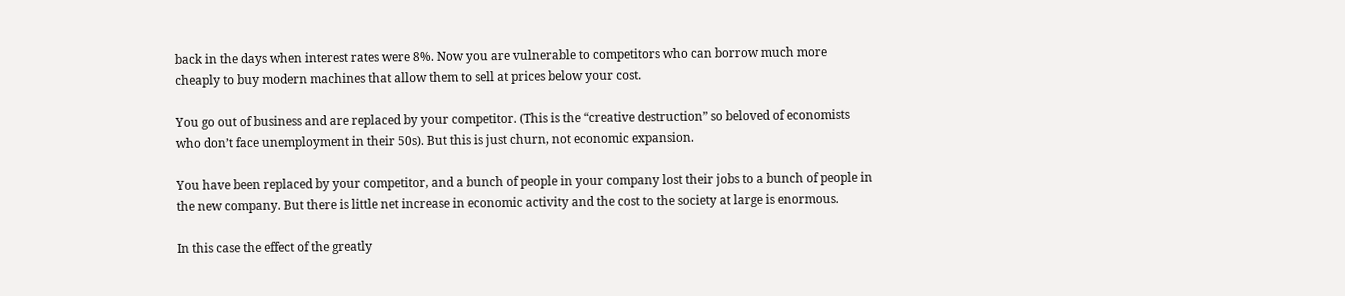back in the days when interest rates were 8%. Now you are vulnerable to competitors who can borrow much more cheaply to buy modern machines that allow them to sell at prices below your cost.

You go out of business and are replaced by your competitor. (This is the “creative destruction” so beloved of economists who don’t face unemployment in their 50s). But this is just churn, not economic expansion.

You have been replaced by your competitor, and a bunch of people in your company lost their jobs to a bunch of people in the new company. But there is little net increase in economic activity and the cost to the society at large is enormous.

In this case the effect of the greatly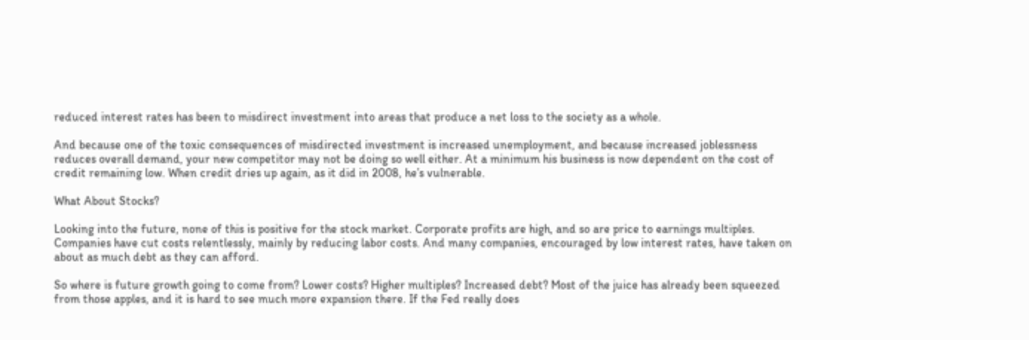reduced interest rates has been to misdirect investment into areas that produce a net loss to the society as a whole.

And because one of the toxic consequences of misdirected investment is increased unemployment, and because increased joblessness reduces overall demand, your new competitor may not be doing so well either. At a minimum his business is now dependent on the cost of credit remaining low. When credit dries up again, as it did in 2008, he’s vulnerable.

What About Stocks?

Looking into the future, none of this is positive for the stock market. Corporate profits are high, and so are price to earnings multiples. Companies have cut costs relentlessly, mainly by reducing labor costs. And many companies, encouraged by low interest rates, have taken on about as much debt as they can afford.

So where is future growth going to come from? Lower costs? Higher multiples? Increased debt? Most of the juice has already been squeezed from those apples, and it is hard to see much more expansion there. If the Fed really does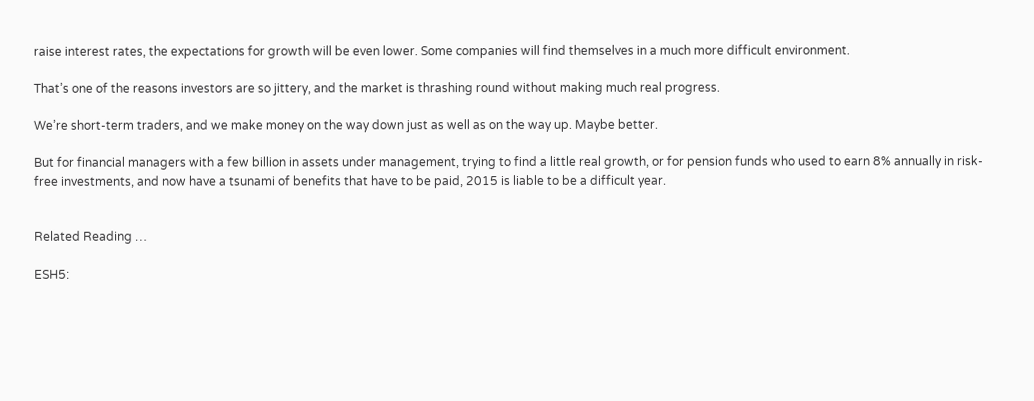raise interest rates, the expectations for growth will be even lower. Some companies will find themselves in a much more difficult environment.

That’s one of the reasons investors are so jittery, and the market is thrashing round without making much real progress.

We’re short-term traders, and we make money on the way down just as well as on the way up. Maybe better.

But for financial managers with a few billion in assets under management, trying to find a little real growth, or for pension funds who used to earn 8% annually in risk-free investments, and now have a tsunami of benefits that have to be paid, 2015 is liable to be a difficult year.


Related Reading …

ESH5: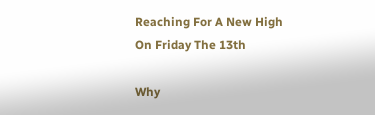Reaching For A New High On Friday The 13th

Why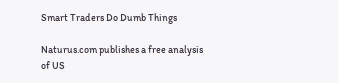Smart Traders Do Dumb Things

Naturus.com publishes a free analysis of US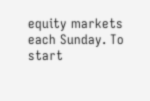equity markets each Sunday. To start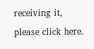receiving it, please click here.